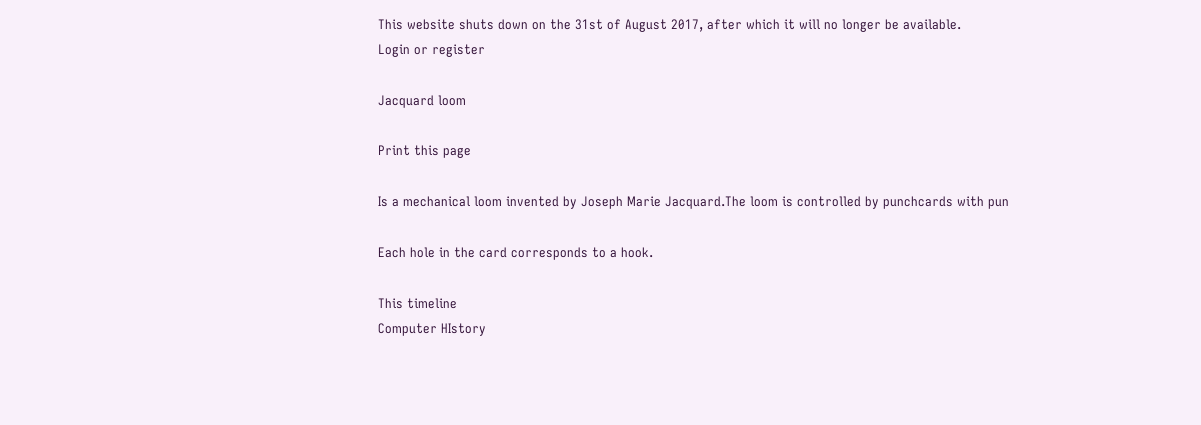This website shuts down on the 31st of August 2017, after which it will no longer be available.
Login or register

Jacquard loom

Print this page

Is a mechanical loom invented by Joseph Marie Jacquard.The loom is controlled by punchcards with pun

Each hole in the card corresponds to a hook.

This timeline
Computer HIstory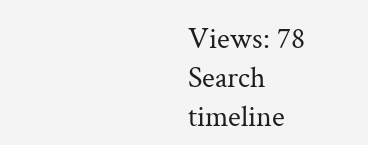Views: 78
Search timeline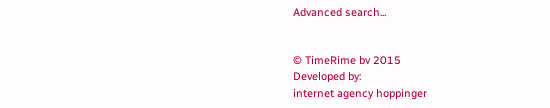Advanced search...


© TimeRime bv 2015
Developed by:
internet agency hoppinger